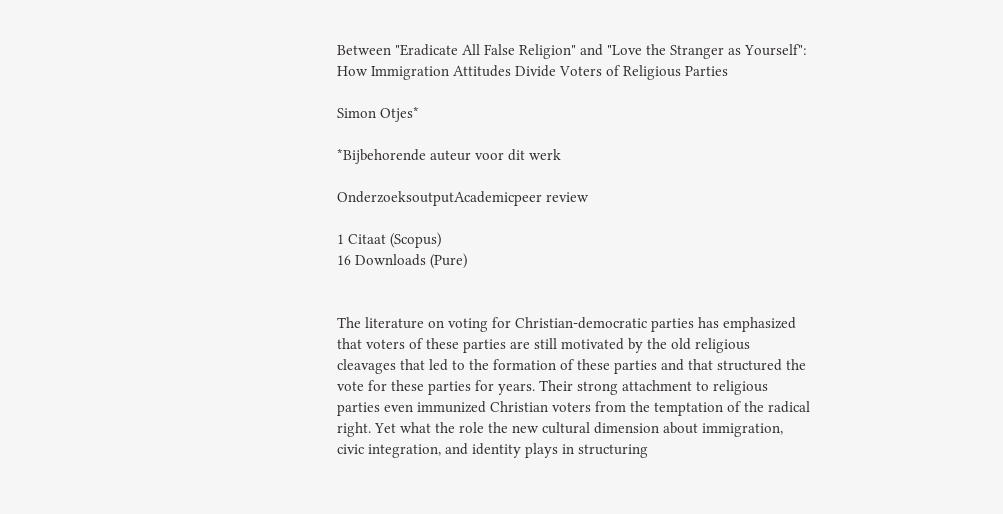Between "Eradicate All False Religion" and "Love the Stranger as Yourself": How Immigration Attitudes Divide Voters of Religious Parties

Simon Otjes*

*Bijbehorende auteur voor dit werk

OnderzoeksoutputAcademicpeer review

1 Citaat (Scopus)
16 Downloads (Pure)


The literature on voting for Christian-democratic parties has emphasized that voters of these parties are still motivated by the old religious cleavages that led to the formation of these parties and that structured the vote for these parties for years. Their strong attachment to religious parties even immunized Christian voters from the temptation of the radical right. Yet what the role the new cultural dimension about immigration, civic integration, and identity plays in structuring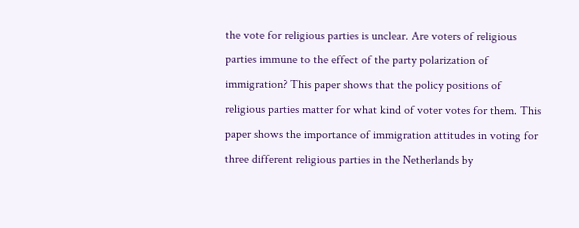the vote for religious parties is unclear. Are voters of religious parties immune to the effect of the party polarization of immigration? This paper shows that the policy positions of religious parties matter for what kind of voter votes for them. This paper shows the importance of immigration attitudes in voting for three different religious parties in the Netherlands by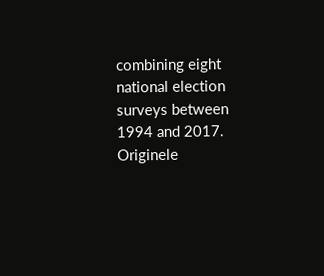combining eight national election surveys between 1994 and 2017.
Originele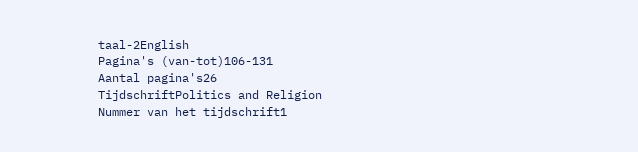taal-2English
Pagina's (van-tot)106-131
Aantal pagina's26
TijdschriftPolitics and Religion
Nummer van het tijdschrift1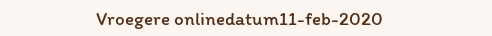Vroegere onlinedatum11-feb-2020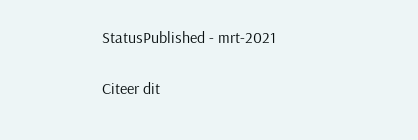StatusPublished - mrt-2021

Citeer dit